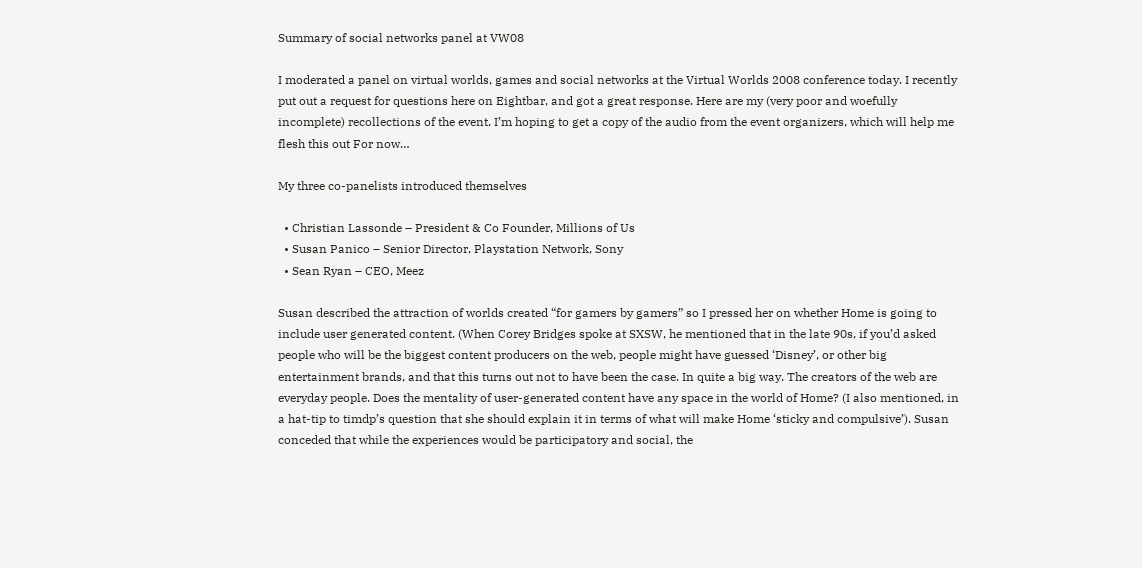Summary of social networks panel at VW08

I moderated a panel on virtual worlds, games and social networks at the Virtual Worlds 2008 conference today. I recently put out a request for questions here on Eightbar, and got a great response. Here are my (very poor and woefully incomplete) recollections of the event. I’m hoping to get a copy of the audio from the event organizers, which will help me flesh this out For now…

My three co-panelists introduced themselves

  • Christian Lassonde – President & Co Founder, Millions of Us
  • Susan Panico – Senior Director, Playstation Network, Sony
  • Sean Ryan – CEO, Meez

Susan described the attraction of worlds created “for gamers by gamers” so I pressed her on whether Home is going to include user generated content. (When Corey Bridges spoke at SXSW, he mentioned that in the late 90s, if you’d asked people who will be the biggest content producers on the web, people might have guessed ‘Disney’, or other big entertainment brands, and that this turns out not to have been the case. In quite a big way. The creators of the web are everyday people. Does the mentality of user-generated content have any space in the world of Home? (I also mentioned, in a hat-tip to timdp’s question that she should explain it in terms of what will make Home ‘sticky and compulsive’). Susan conceded that while the experiences would be participatory and social, the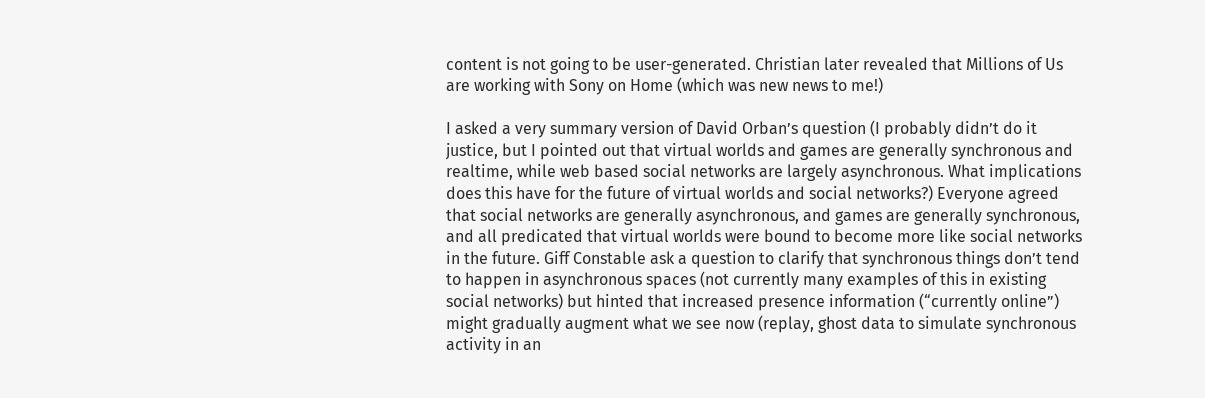content is not going to be user-generated. Christian later revealed that Millions of Us are working with Sony on Home (which was new news to me!)

I asked a very summary version of David Orban’s question (I probably didn’t do it justice, but I pointed out that virtual worlds and games are generally synchronous and realtime, while web based social networks are largely asynchronous. What implications does this have for the future of virtual worlds and social networks?) Everyone agreed that social networks are generally asynchronous, and games are generally synchronous, and all predicated that virtual worlds were bound to become more like social networks in the future. Giff Constable ask a question to clarify that synchronous things don’t tend to happen in asynchronous spaces (not currently many examples of this in existing social networks) but hinted that increased presence information (“currently online”) might gradually augment what we see now (replay, ghost data to simulate synchronous activity in an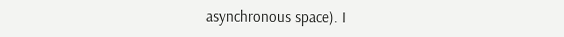asynchronous space). I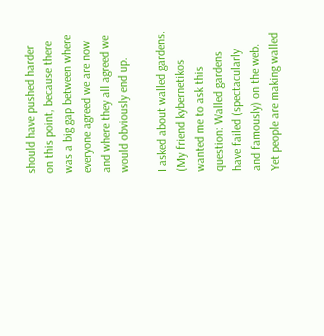should have pushed harder on this point, because there was a big gap between where everyone agreed we are now and where they all agreed we would obviously end up.

I asked about walled gardens.
(My friend kybernetikos wanted me to ask this question: Walled gardens have failed (spectacularly and famously) on the web. Yet people are making walled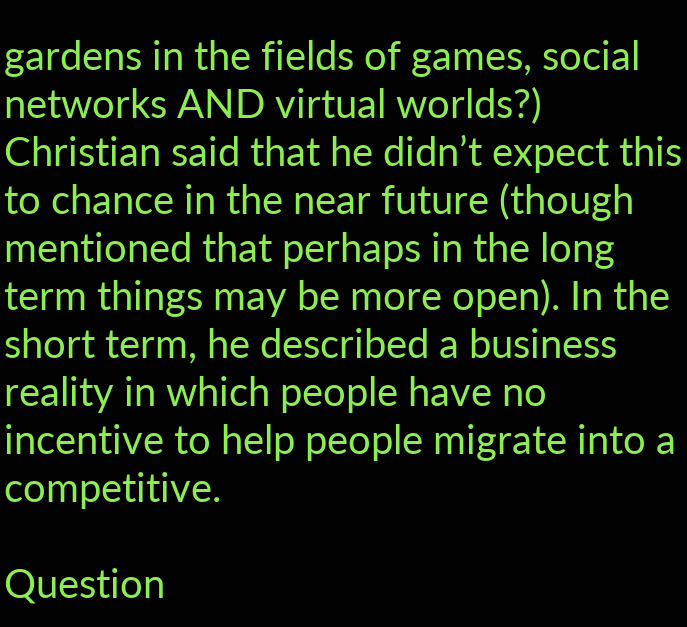gardens in the fields of games, social networks AND virtual worlds?)
Christian said that he didn’t expect this to chance in the near future (though mentioned that perhaps in the long term things may be more open). In the short term, he described a business reality in which people have no incentive to help people migrate into a competitive.

Question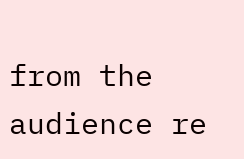from the audience re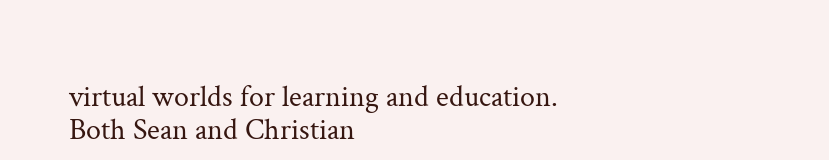virtual worlds for learning and education.
Both Sean and Christian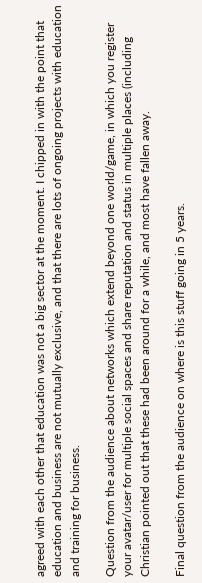agreed with each other that education was not a big sector at the moment. I chipped in with the point that education and business are not mutually exclusive, and that there are lots of ongoing projects with education and training for business.

Question from the audience about networks which extend beyond one world/game, in which you register your avatar/user for multiple social spaces and share reputation and status in multiple places (including
Christian pointed out that these had been around for a while, and most have fallen away.

Final question from the audience on where is this stuff going in 5 years.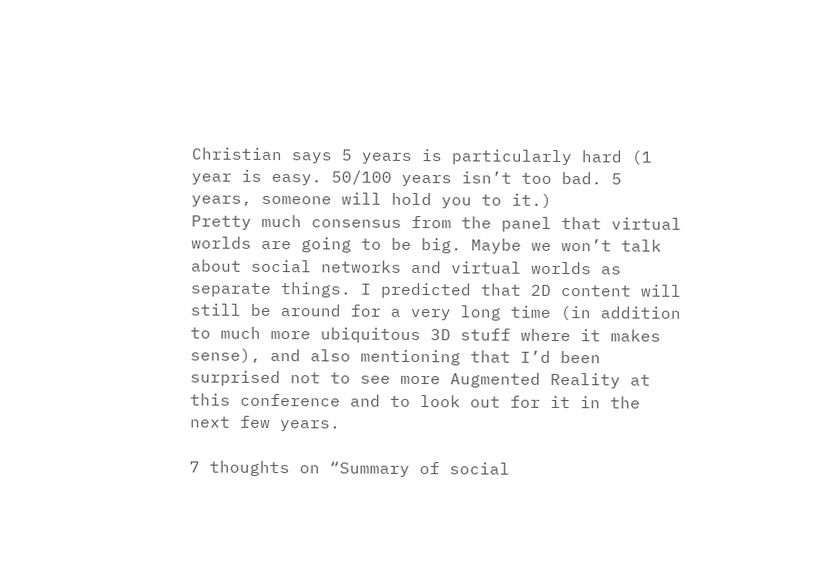Christian says 5 years is particularly hard (1 year is easy. 50/100 years isn’t too bad. 5 years, someone will hold you to it.)
Pretty much consensus from the panel that virtual worlds are going to be big. Maybe we won’t talk about social networks and virtual worlds as separate things. I predicted that 2D content will still be around for a very long time (in addition to much more ubiquitous 3D stuff where it makes sense), and also mentioning that I’d been surprised not to see more Augmented Reality at this conference and to look out for it in the next few years.

7 thoughts on “Summary of social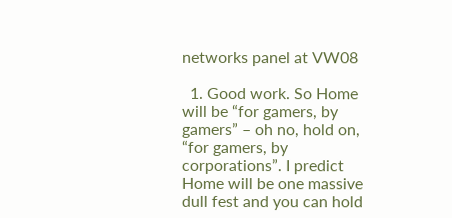networks panel at VW08

  1. Good work. So Home will be “for gamers, by gamers” – oh no, hold on, “for gamers, by corporations”. I predict Home will be one massive dull fest and you can hold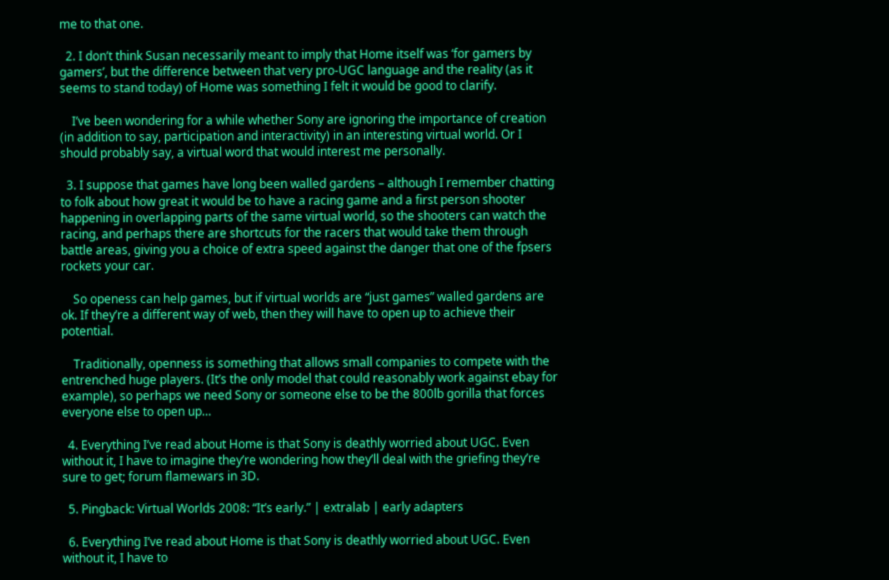me to that one.

  2. I don’t think Susan necessarily meant to imply that Home itself was ‘for gamers by gamers’, but the difference between that very pro-UGC language and the reality (as it seems to stand today) of Home was something I felt it would be good to clarify.

    I’ve been wondering for a while whether Sony are ignoring the importance of creation (in addition to say, participation and interactivity) in an interesting virtual world. Or I should probably say, a virtual word that would interest me personally.

  3. I suppose that games have long been walled gardens – although I remember chatting to folk about how great it would be to have a racing game and a first person shooter happening in overlapping parts of the same virtual world, so the shooters can watch the racing, and perhaps there are shortcuts for the racers that would take them through battle areas, giving you a choice of extra speed against the danger that one of the fpsers rockets your car.

    So openess can help games, but if virtual worlds are “just games” walled gardens are ok. If they’re a different way of web, then they will have to open up to achieve their potential.

    Traditionally, openness is something that allows small companies to compete with the entrenched huge players. (It’s the only model that could reasonably work against ebay for example), so perhaps we need Sony or someone else to be the 800lb gorilla that forces everyone else to open up…

  4. Everything I’ve read about Home is that Sony is deathly worried about UGC. Even without it, I have to imagine they’re wondering how they’ll deal with the griefing they’re sure to get; forum flamewars in 3D.

  5. Pingback: Virtual Worlds 2008: “It’s early.” | extralab | early adapters

  6. Everything I’ve read about Home is that Sony is deathly worried about UGC. Even without it, I have to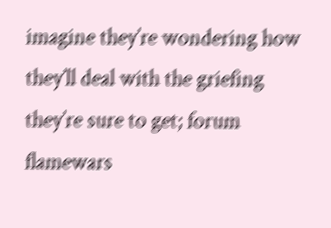imagine they’re wondering how they’ll deal with the griefing they’re sure to get; forum flamewars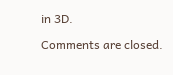in 3D.

Comments are closed.